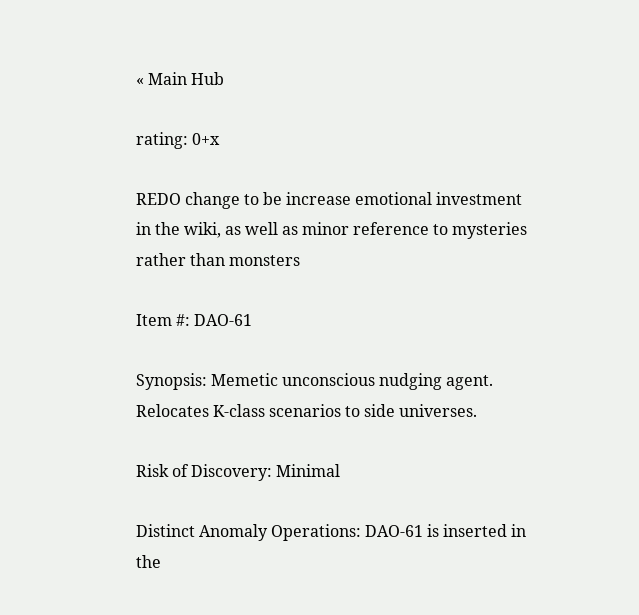« Main Hub

rating: 0+x

REDO change to be increase emotional investment in the wiki, as well as minor reference to mysteries rather than monsters

Item #: DAO-61

Synopsis: Memetic unconscious nudging agent. Relocates K-class scenarios to side universes.

Risk of Discovery: Minimal

Distinct Anomaly Operations: DAO-61 is inserted in the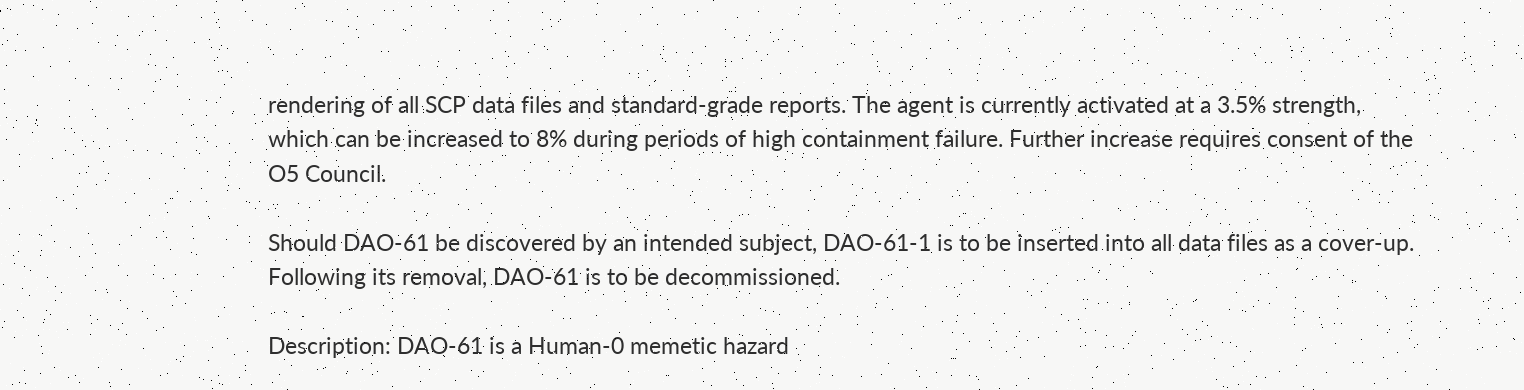rendering of all SCP data files and standard-grade reports. The agent is currently activated at a 3.5% strength, which can be increased to 8% during periods of high containment failure. Further increase requires consent of the O5 Council.

Should DAO-61 be discovered by an intended subject, DAO-61-1 is to be inserted into all data files as a cover-up. Following its removal, DAO-61 is to be decommissioned.

Description: DAO-61 is a Human-0 memetic hazard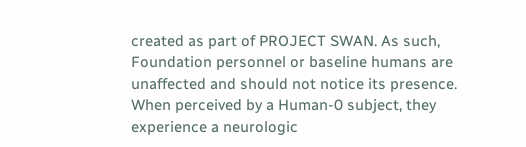created as part of PROJECT SWAN. As such, Foundation personnel or baseline humans are unaffected and should not notice its presence. When perceived by a Human-0 subject, they experience a neurologic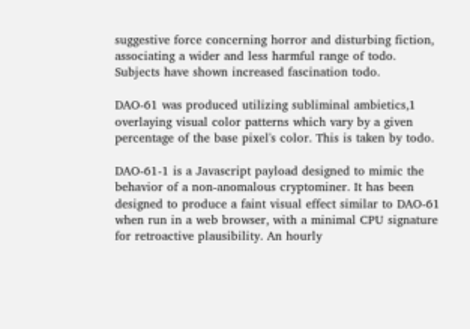suggestive force concerning horror and disturbing fiction, associating a wider and less harmful range of todo. Subjects have shown increased fascination todo.

DAO-61 was produced utilizing subliminal ambietics,1 overlaying visual color patterns which vary by a given percentage of the base pixel's color. This is taken by todo.

DAO-61-1 is a Javascript payload designed to mimic the behavior of a non-anomalous cryptominer. It has been designed to produce a faint visual effect similar to DAO-61 when run in a web browser, with a minimal CPU signature for retroactive plausibility. An hourly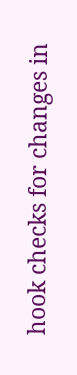hook checks for changes in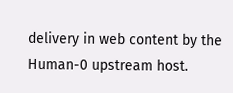delivery in web content by the Human-0 upstream host.